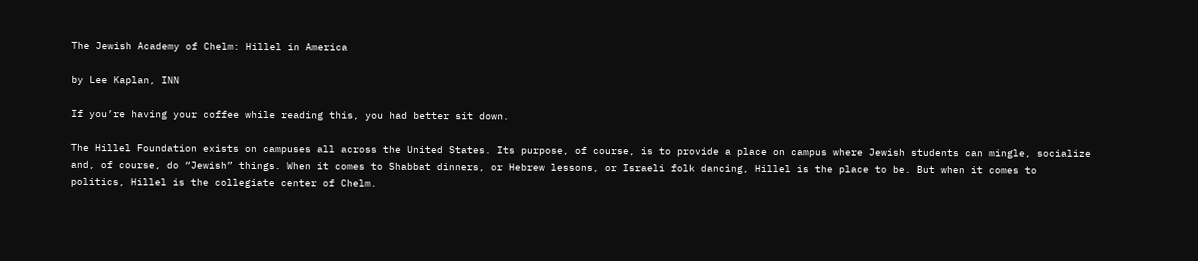The Jewish Academy of Chelm: Hillel in America

by Lee Kaplan, INN

If you’re having your coffee while reading this, you had better sit down.

The Hillel Foundation exists on campuses all across the United States. Its purpose, of course, is to provide a place on campus where Jewish students can mingle, socialize and, of course, do “Jewish” things. When it comes to Shabbat dinners, or Hebrew lessons, or Israeli folk dancing, Hillel is the place to be. But when it comes to politics, Hillel is the collegiate center of Chelm.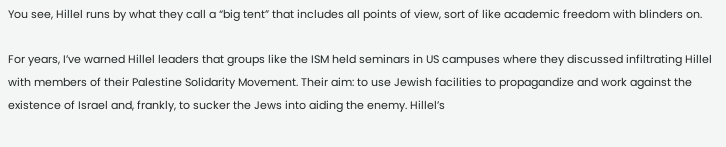You see, Hillel runs by what they call a “big tent” that includes all points of view, sort of like academic freedom with blinders on.

For years, I’ve warned Hillel leaders that groups like the ISM held seminars in US campuses where they discussed infiltrating Hillel with members of their Palestine Solidarity Movement. Their aim: to use Jewish facilities to propagandize and work against the existence of Israel and, frankly, to sucker the Jews into aiding the enemy. Hillel’s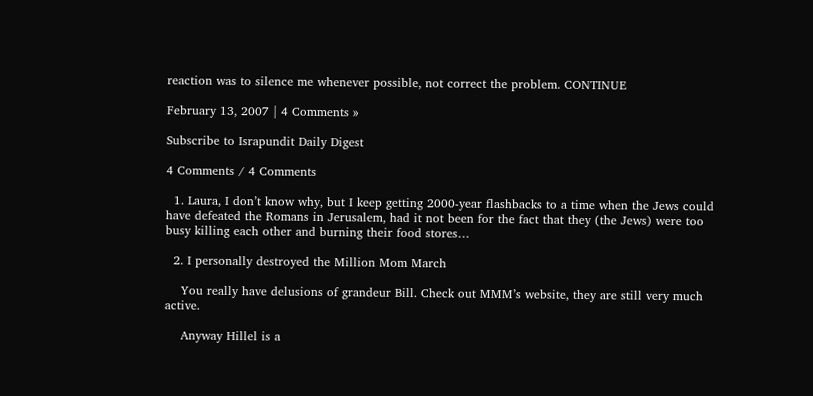reaction was to silence me whenever possible, not correct the problem. CONTINUE

February 13, 2007 | 4 Comments »

Subscribe to Israpundit Daily Digest

4 Comments / 4 Comments

  1. Laura, I don’t know why, but I keep getting 2000-year flashbacks to a time when the Jews could have defeated the Romans in Jerusalem, had it not been for the fact that they (the Jews) were too busy killing each other and burning their food stores…

  2. I personally destroyed the Million Mom March

    You really have delusions of grandeur Bill. Check out MMM’s website, they are still very much active.

    Anyway Hillel is a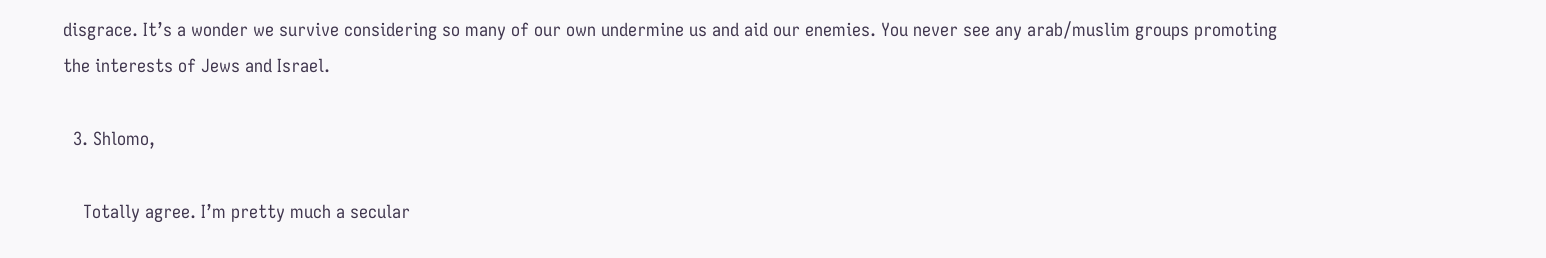disgrace. It’s a wonder we survive considering so many of our own undermine us and aid our enemies. You never see any arab/muslim groups promoting the interests of Jews and Israel.

  3. Shlomo,

    Totally agree. I’m pretty much a secular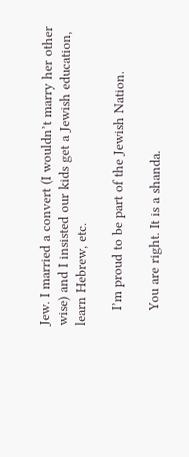Jew. I married a convert (I wouldn’t marry her other wise) and I insisted our kids get a Jewish education, learn Hebrew, etc.

    I’m proud to be part of the Jewish Nation.

    You are right. It is a shanda.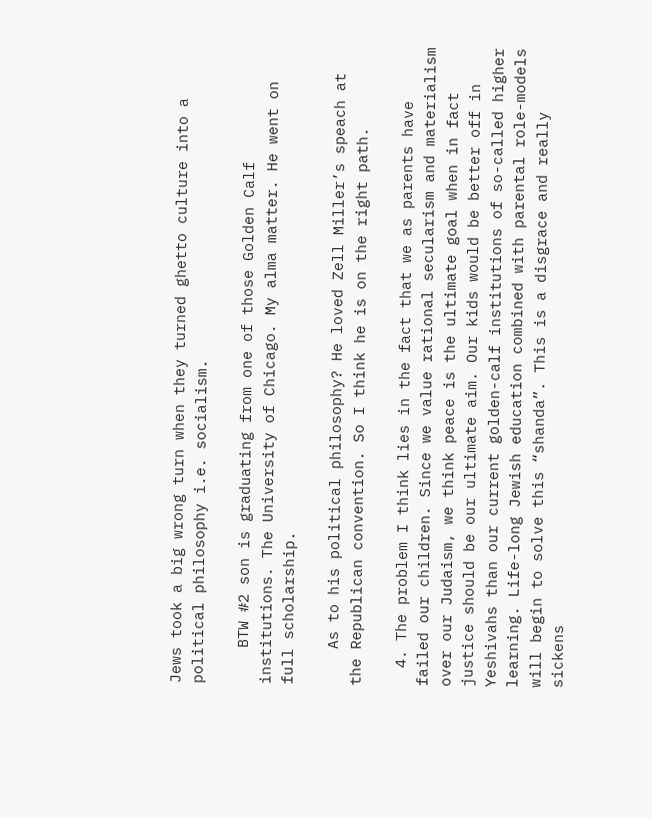Jews took a big wrong turn when they turned ghetto culture into a political philosophy i.e. socialism.

    BTW #2 son is graduating from one of those Golden Calf institutions. The University of Chicago. My alma matter. He went on full scholarship.

    As to his political philosophy? He loved Zell Miller’s speach at the Republican convention. So I think he is on the right path.

  4. The problem I think lies in the fact that we as parents have failed our children. Since we value rational secularism and materialism over our Judaism, we think peace is the ultimate goal when in fact justice should be our ultimate aim. Our kids would be better off in Yeshivahs than our current golden-calf institutions of so-called higher learning. Life-long Jewish education combined with parental role-models will begin to solve this “shanda”. This is a disgrace and really sickens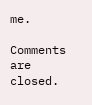me.

Comments are closed.